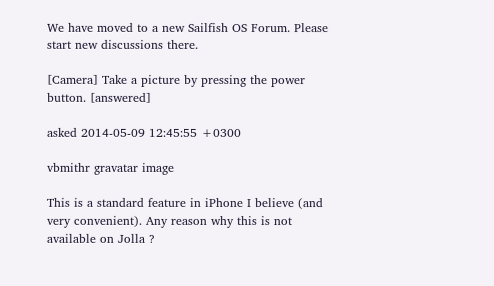We have moved to a new Sailfish OS Forum. Please start new discussions there.

[Camera] Take a picture by pressing the power button. [answered]

asked 2014-05-09 12:45:55 +0300

vbmithr gravatar image

This is a standard feature in iPhone I believe (and very convenient). Any reason why this is not available on Jolla ?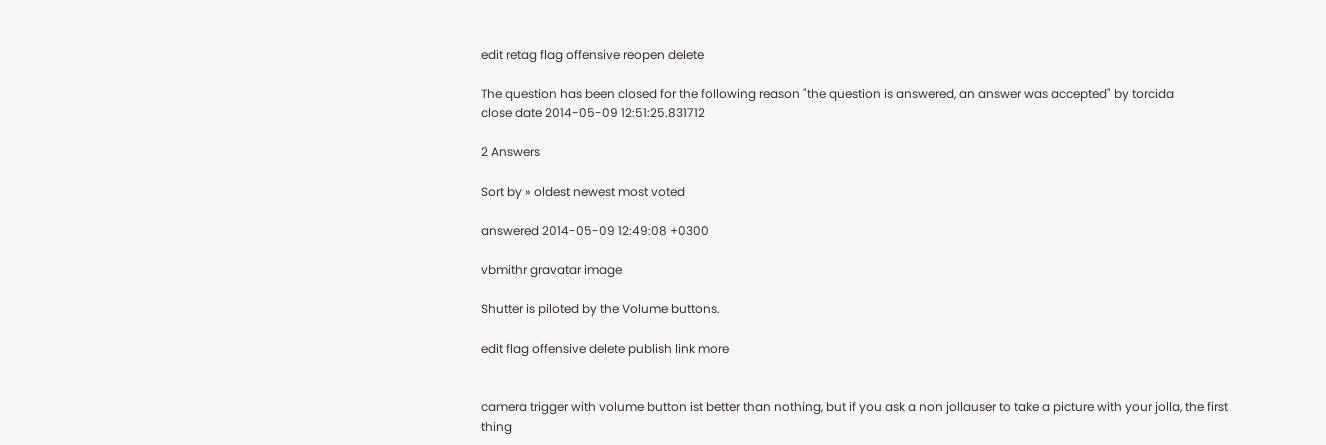edit retag flag offensive reopen delete

The question has been closed for the following reason "the question is answered, an answer was accepted" by torcida
close date 2014-05-09 12:51:25.831712

2 Answers

Sort by » oldest newest most voted

answered 2014-05-09 12:49:08 +0300

vbmithr gravatar image

Shutter is piloted by the Volume buttons.

edit flag offensive delete publish link more


camera trigger with volume button ist better than nothing, but if you ask a non jollauser to take a picture with your jolla, the first thing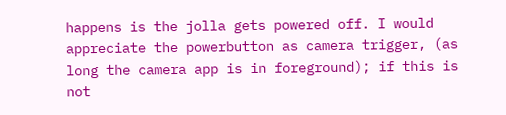happens is the jolla gets powered off. I would appreciate the powerbutton as camera trigger, (as long the camera app is in foreground); if this is not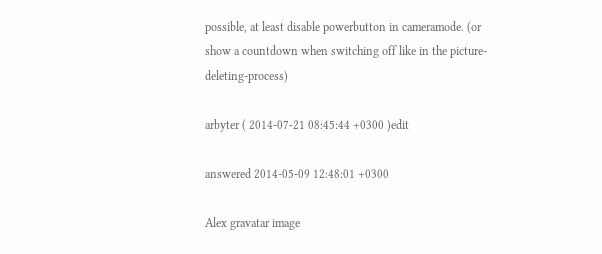possible, at least disable powerbutton in cameramode. (or show a countdown when switching off like in the picture-deleting-process)

arbyter ( 2014-07-21 08:45:44 +0300 )edit

answered 2014-05-09 12:48:01 +0300

Alex gravatar image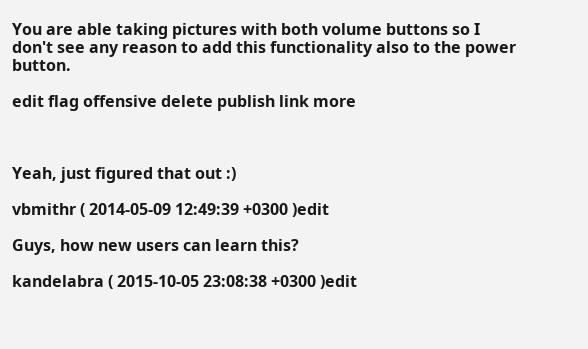You are able taking pictures with both volume buttons so I don't see any reason to add this functionality also to the power button.

edit flag offensive delete publish link more



Yeah, just figured that out :)

vbmithr ( 2014-05-09 12:49:39 +0300 )edit

Guys, how new users can learn this?

kandelabra ( 2015-10-05 23:08:38 +0300 )edit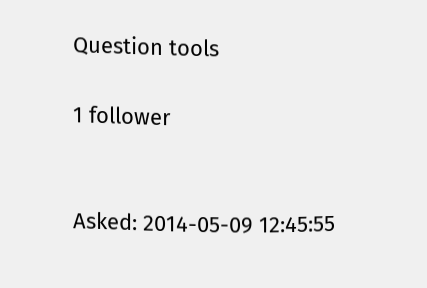Question tools

1 follower


Asked: 2014-05-09 12:45:55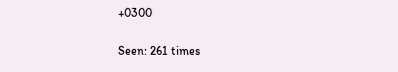+0300

Seen: 261 times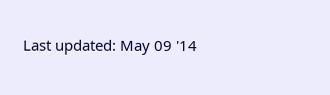Last updated: May 09 '14